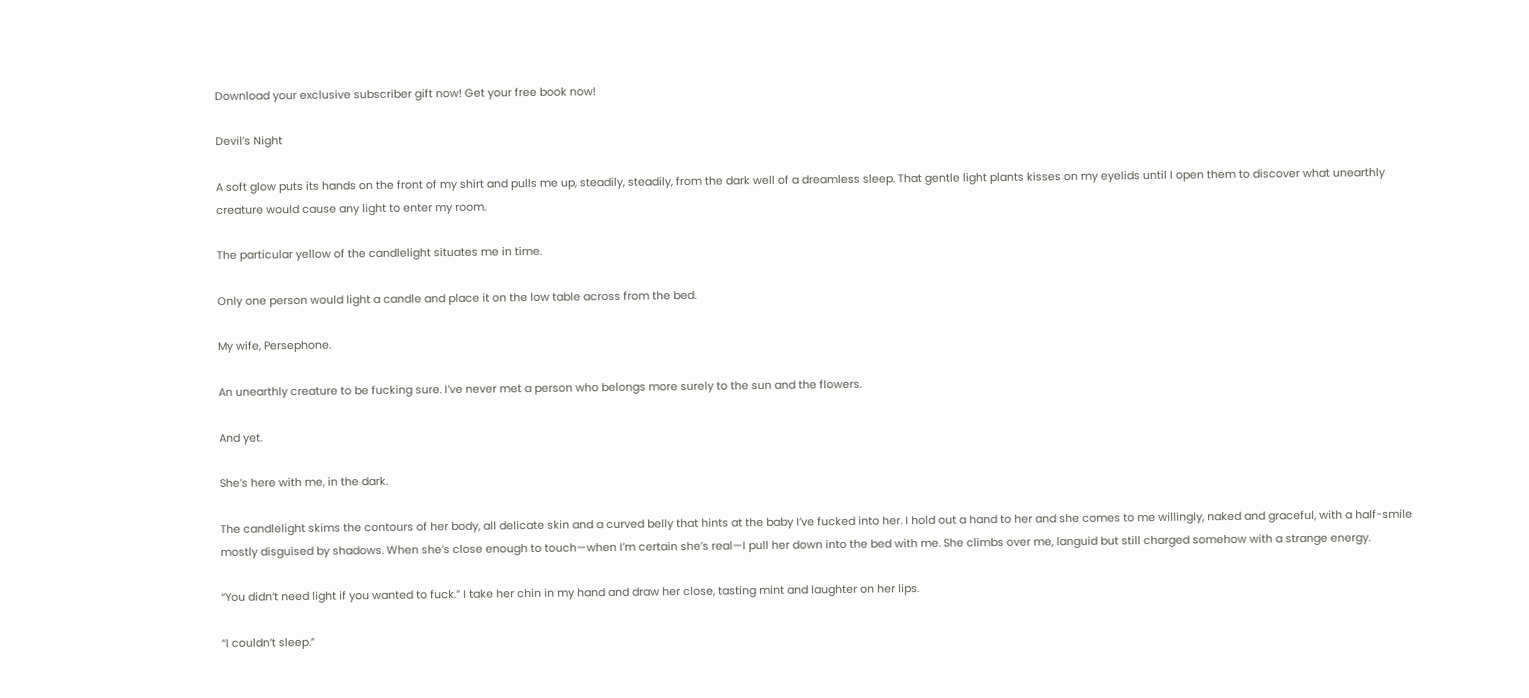Download your exclusive subscriber gift now! Get your free book now!

Devil’s Night

A soft glow puts its hands on the front of my shirt and pulls me up, steadily, steadily, from the dark well of a dreamless sleep. That gentle light plants kisses on my eyelids until I open them to discover what unearthly creature would cause any light to enter my room.

The particular yellow of the candlelight situates me in time.

Only one person would light a candle and place it on the low table across from the bed.

My wife, Persephone.

An unearthly creature to be fucking sure. I’ve never met a person who belongs more surely to the sun and the flowers.

And yet.

She’s here with me, in the dark.

The candlelight skims the contours of her body, all delicate skin and a curved belly that hints at the baby I’ve fucked into her. I hold out a hand to her and she comes to me willingly, naked and graceful, with a half-smile mostly disguised by shadows. When she’s close enough to touch—when I’m certain she’s real—I pull her down into the bed with me. She climbs over me, languid but still charged somehow with a strange energy.

“You didn’t need light if you wanted to fuck.” I take her chin in my hand and draw her close, tasting mint and laughter on her lips.

“I couldn’t sleep.”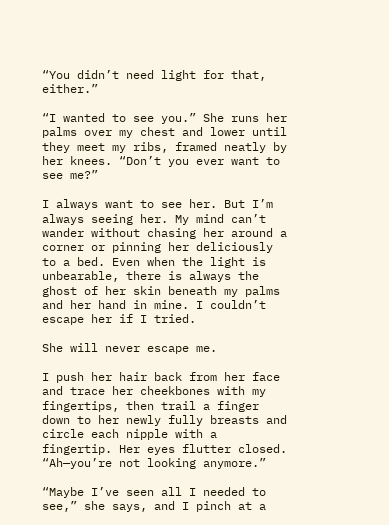“You didn’t need light for that, either.”

“I wanted to see you.” She runs her palms over my chest and lower until they meet my ribs, framed neatly by her knees. “Don’t you ever want to see me?”

I always want to see her. But I’m always seeing her. My mind can’t wander without chasing her around a corner or pinning her deliciously to a bed. Even when the light is unbearable, there is always the ghost of her skin beneath my palms and her hand in mine. I couldn’t escape her if I tried.

She will never escape me.

I push her hair back from her face and trace her cheekbones with my fingertips, then trail a finger down to her newly fully breasts and circle each nipple with a fingertip. Her eyes flutter closed. “Ah—you’re not looking anymore.”

“Maybe I’ve seen all I needed to see,” she says, and I pinch at a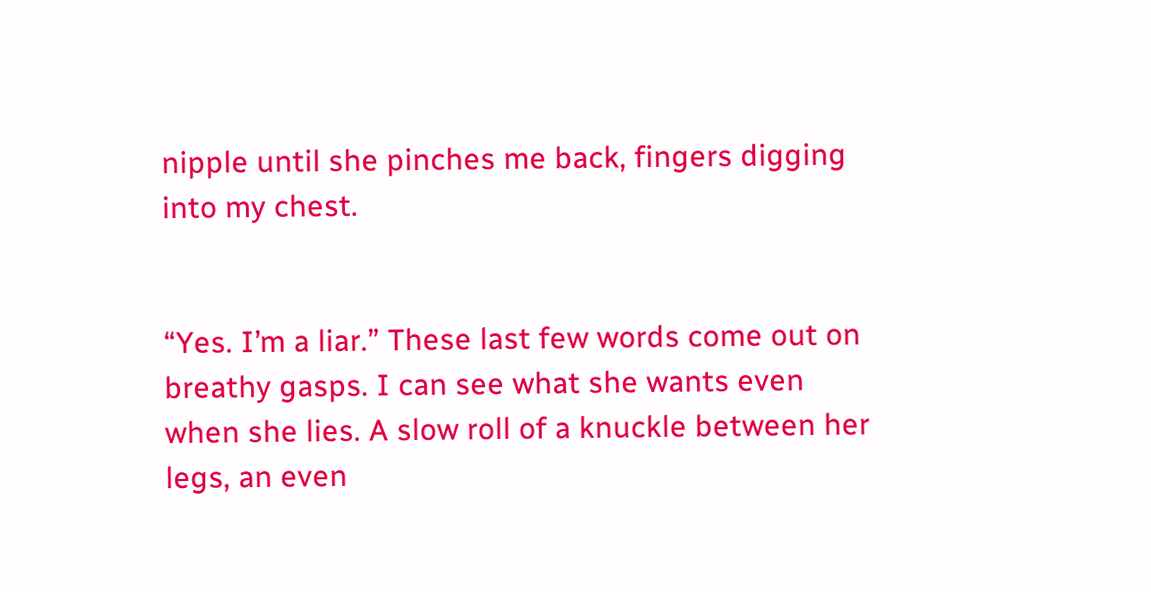nipple until she pinches me back, fingers digging into my chest.


“Yes. I’m a liar.” These last few words come out on breathy gasps. I can see what she wants even when she lies. A slow roll of a knuckle between her legs, an even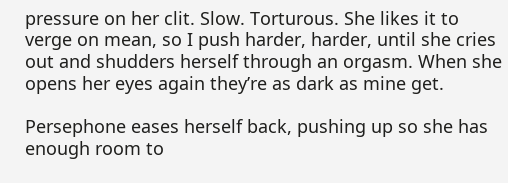pressure on her clit. Slow. Torturous. She likes it to verge on mean, so I push harder, harder, until she cries out and shudders herself through an orgasm. When she opens her eyes again they’re as dark as mine get.

Persephone eases herself back, pushing up so she has enough room to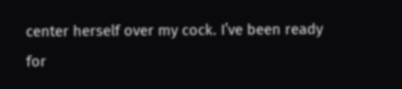center herself over my cock. I’ve been ready for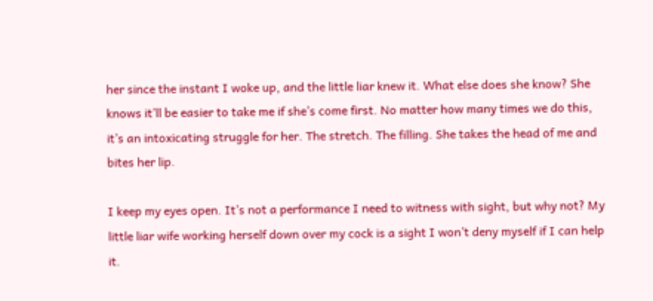her since the instant I woke up, and the little liar knew it. What else does she know? She knows it’ll be easier to take me if she’s come first. No matter how many times we do this, it’s an intoxicating struggle for her. The stretch. The filling. She takes the head of me and bites her lip.

I keep my eyes open. It’s not a performance I need to witness with sight, but why not? My little liar wife working herself down over my cock is a sight I won’t deny myself if I can help it.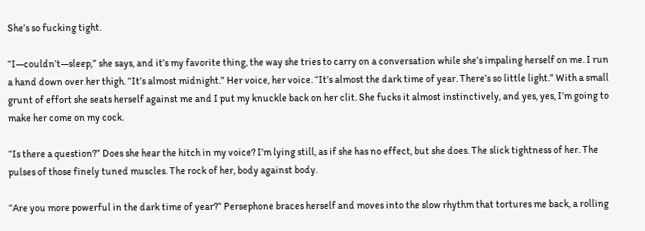She’s so fucking tight.

“I—couldn’t—sleep,” she says, and it’s my favorite thing, the way she tries to carry on a conversation while she’s impaling herself on me. I run a hand down over her thigh. “It’s almost midnight.” Her voice, her voice. “It’s almost the dark time of year. There’s so little light.” With a small grunt of effort she seats herself against me and I put my knuckle back on her clit. She fucks it almost instinctively, and yes, yes, I’m going to make her come on my cock.

“Is there a question?” Does she hear the hitch in my voice? I’m lying still, as if she has no effect, but she does. The slick tightness of her. The pulses of those finely tuned muscles. The rock of her, body against body.

“Are you more powerful in the dark time of year?” Persephone braces herself and moves into the slow rhythm that tortures me back, a rolling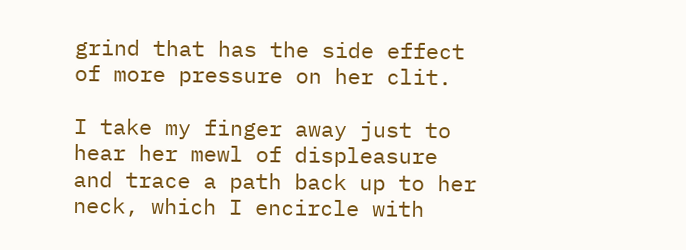grind that has the side effect of more pressure on her clit.

I take my finger away just to hear her mewl of displeasure and trace a path back up to her neck, which I encircle with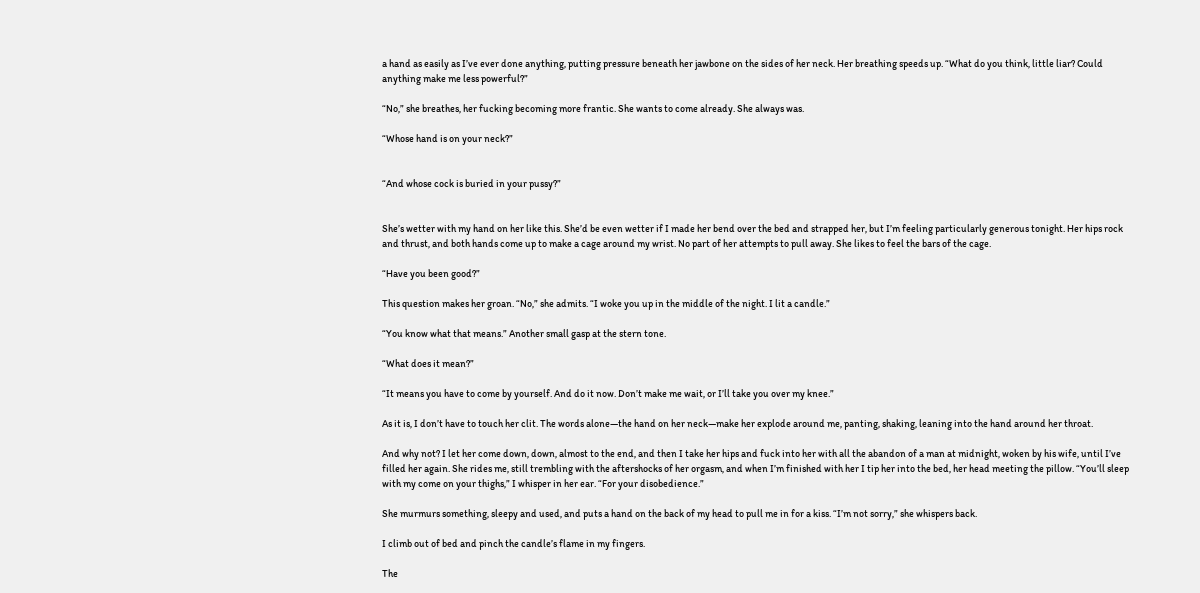a hand as easily as I’ve ever done anything, putting pressure beneath her jawbone on the sides of her neck. Her breathing speeds up. “What do you think, little liar? Could anything make me less powerful?”

“No,” she breathes, her fucking becoming more frantic. She wants to come already. She always was.

“Whose hand is on your neck?”


“And whose cock is buried in your pussy?”


She’s wetter with my hand on her like this. She’d be even wetter if I made her bend over the bed and strapped her, but I’m feeling particularly generous tonight. Her hips rock and thrust, and both hands come up to make a cage around my wrist. No part of her attempts to pull away. She likes to feel the bars of the cage.

“Have you been good?”

This question makes her groan. “No,” she admits. “I woke you up in the middle of the night. I lit a candle.”

“You know what that means.” Another small gasp at the stern tone.

“What does it mean?”

“It means you have to come by yourself. And do it now. Don’t make me wait, or I’ll take you over my knee.”

As it is, I don’t have to touch her clit. The words alone—the hand on her neck—make her explode around me, panting, shaking, leaning into the hand around her throat.

And why not? I let her come down, down, almost to the end, and then I take her hips and fuck into her with all the abandon of a man at midnight, woken by his wife, until I’ve filled her again. She rides me, still trembling with the aftershocks of her orgasm, and when I’m finished with her I tip her into the bed, her head meeting the pillow. “You’ll sleep with my come on your thighs,” I whisper in her ear. “For your disobedience.”

She murmurs something, sleepy and used, and puts a hand on the back of my head to pull me in for a kiss. “I’m not sorry,” she whispers back.

I climb out of bed and pinch the candle’s flame in my fingers.

The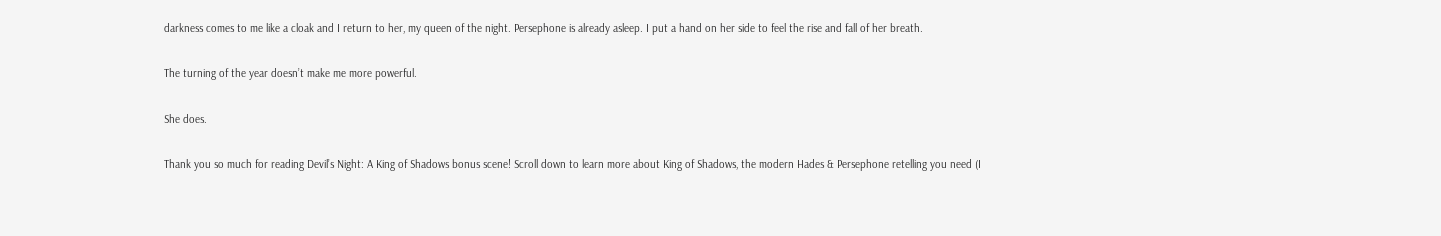darkness comes to me like a cloak and I return to her, my queen of the night. Persephone is already asleep. I put a hand on her side to feel the rise and fall of her breath.

The turning of the year doesn’t make me more powerful.

She does.

Thank you so much for reading Devil’s Night: A King of Shadows bonus scene! Scroll down to learn more about King of Shadows, the modern Hades & Persephone retelling you need (I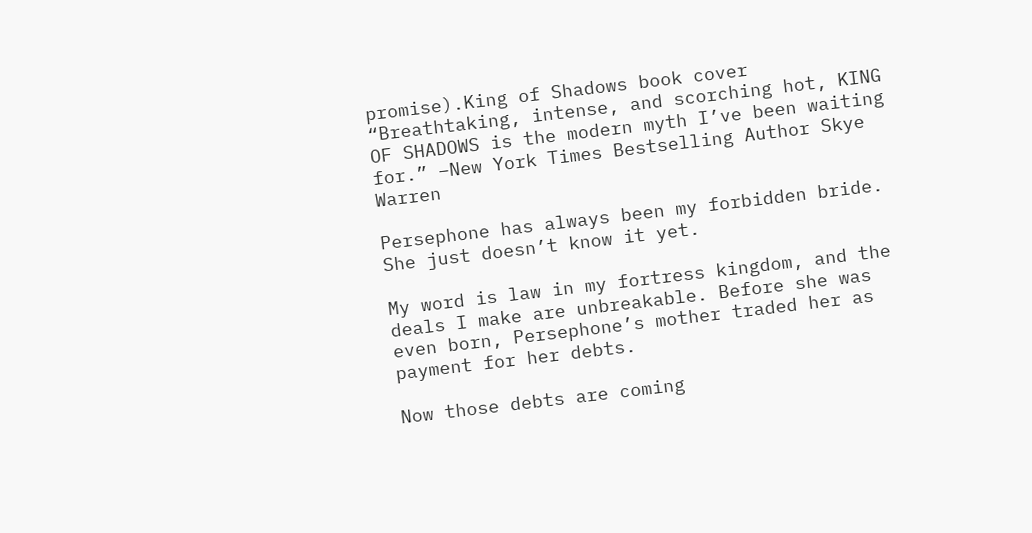promise).King of Shadows book cover
“Breathtaking, intense, and scorching hot, KING OF SHADOWS is the modern myth I’ve been waiting for.” –New York Times Bestselling Author Skye Warren

Persephone has always been my forbidden bride. She just doesn’t know it yet.

My word is law in my fortress kingdom, and the deals I make are unbreakable. Before she was even born, Persephone’s mother traded her as payment for her debts.

Now those debts are coming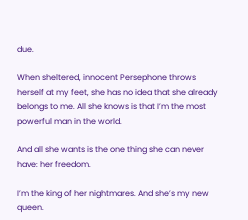due.

When sheltered, innocent Persephone throws herself at my feet, she has no idea that she already belongs to me. All she knows is that I’m the most powerful man in the world.

And all she wants is the one thing she can never have: her freedom.

I’m the king of her nightmares. And she’s my new queen.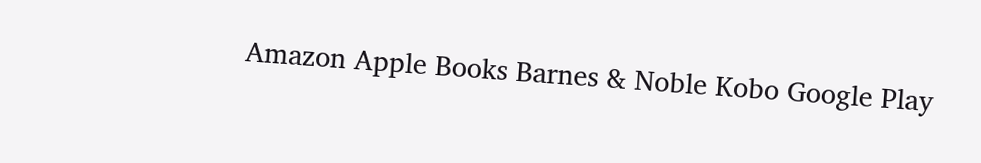Amazon Apple Books Barnes & Noble Kobo Google Play